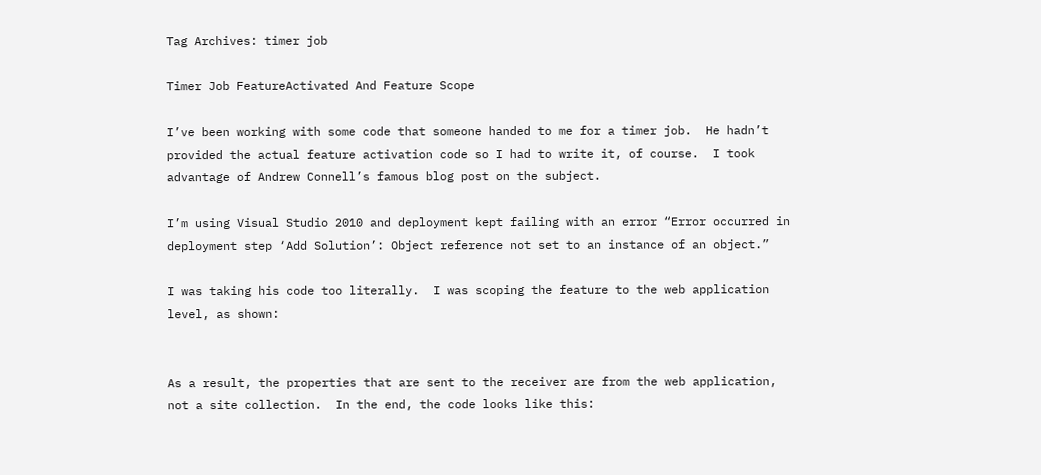Tag Archives: timer job

Timer Job FeatureActivated And Feature Scope

I’ve been working with some code that someone handed to me for a timer job.  He hadn’t provided the actual feature activation code so I had to write it, of course.  I took advantage of Andrew Connell’s famous blog post on the subject.

I’m using Visual Studio 2010 and deployment kept failing with an error “Error occurred in deployment step ‘Add Solution’: Object reference not set to an instance of an object.”

I was taking his code too literally.  I was scoping the feature to the web application level, as shown:


As a result, the properties that are sent to the receiver are from the web application, not a site collection.  In the end, the code looks like this: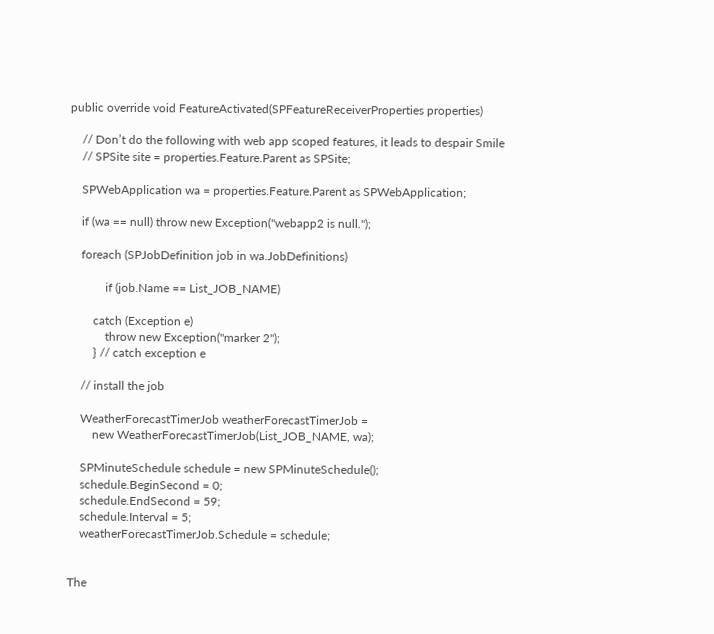public override void FeatureActivated(SPFeatureReceiverProperties properties)

    // Don’t do the following with web app scoped features, it leads to despair Smile
    // SPSite site = properties.Feature.Parent as SPSite;

    SPWebApplication wa = properties.Feature.Parent as SPWebApplication;

    if (wa == null) throw new Exception("webapp2 is null.");

    foreach (SPJobDefinition job in wa.JobDefinitions)

            if (job.Name == List_JOB_NAME)

        catch (Exception e)
            throw new Exception("marker 2");
        } // catch exception e

    // install the job

    WeatherForecastTimerJob weatherForecastTimerJob =
        new WeatherForecastTimerJob(List_JOB_NAME, wa);

    SPMinuteSchedule schedule = new SPMinuteSchedule();
    schedule.BeginSecond = 0;
    schedule.EndSecond = 59;
    schedule.Interval = 5;
    weatherForecastTimerJob.Schedule = schedule;


The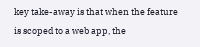key take-away is that when the feature is scoped to a web app, the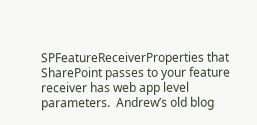SPFeatureReceiverProperties that SharePoint passes to your feature receiver has web app level parameters.  Andrew’s old blog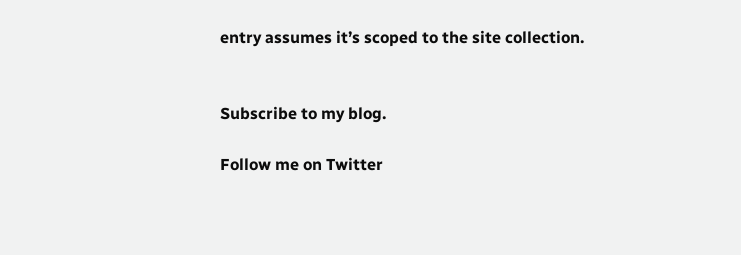entry assumes it’s scoped to the site collection.


Subscribe to my blog.

Follow me on Twitter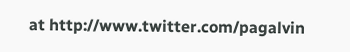at http://www.twitter.com/pagalvin